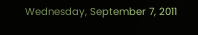Wednesday, September 7, 2011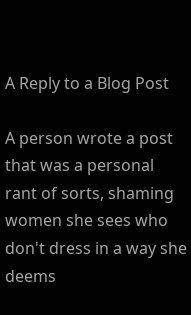A Reply to a Blog Post

A person wrote a post that was a personal rant of sorts, shaming women she sees who don't dress in a way she deems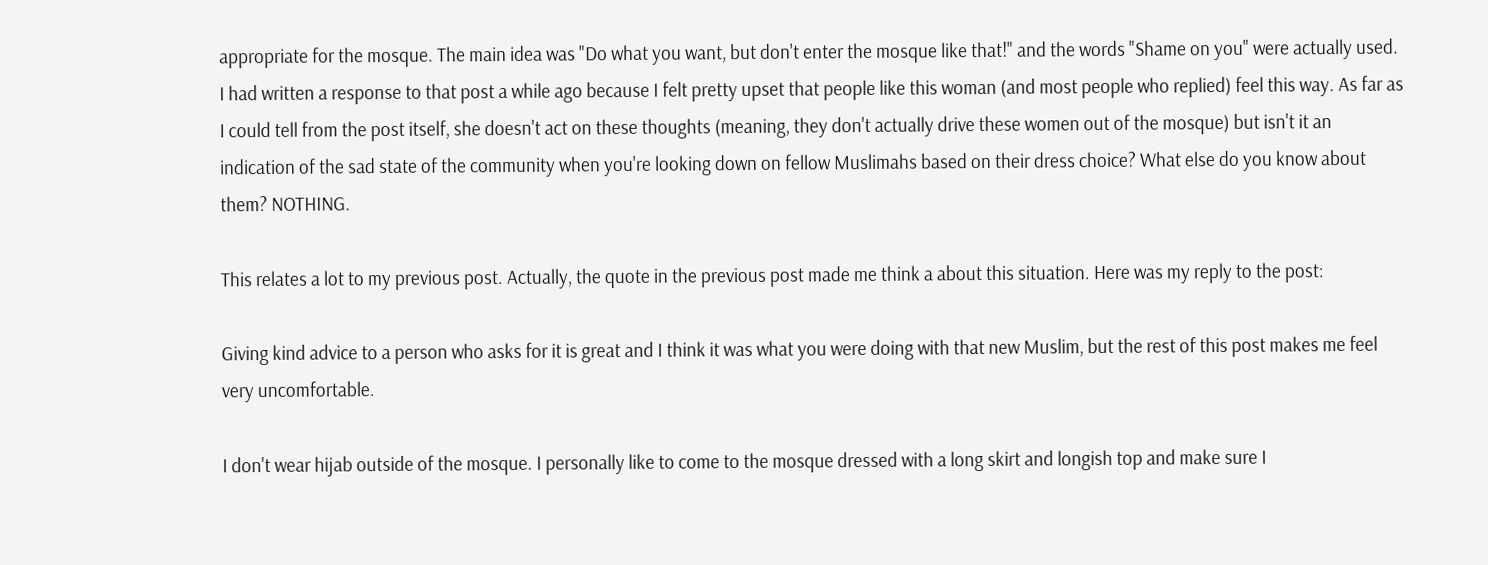appropriate for the mosque. The main idea was "Do what you want, but don't enter the mosque like that!" and the words "Shame on you" were actually used. I had written a response to that post a while ago because I felt pretty upset that people like this woman (and most people who replied) feel this way. As far as I could tell from the post itself, she doesn't act on these thoughts (meaning, they don't actually drive these women out of the mosque) but isn't it an indication of the sad state of the community when you're looking down on fellow Muslimahs based on their dress choice? What else do you know about them? NOTHING.

This relates a lot to my previous post. Actually, the quote in the previous post made me think a about this situation. Here was my reply to the post:

Giving kind advice to a person who asks for it is great and I think it was what you were doing with that new Muslim, but the rest of this post makes me feel very uncomfortable.

I don't wear hijab outside of the mosque. I personally like to come to the mosque dressed with a long skirt and longish top and make sure I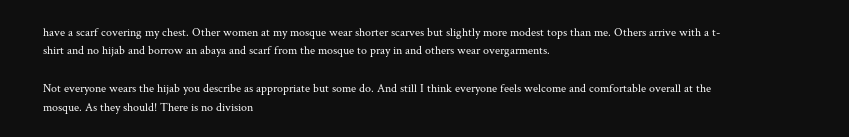have a scarf covering my chest. Other women at my mosque wear shorter scarves but slightly more modest tops than me. Others arrive with a t-shirt and no hijab and borrow an abaya and scarf from the mosque to pray in and others wear overgarments.

Not everyone wears the hijab you describe as appropriate but some do. And still I think everyone feels welcome and comfortable overall at the mosque. As they should! There is no division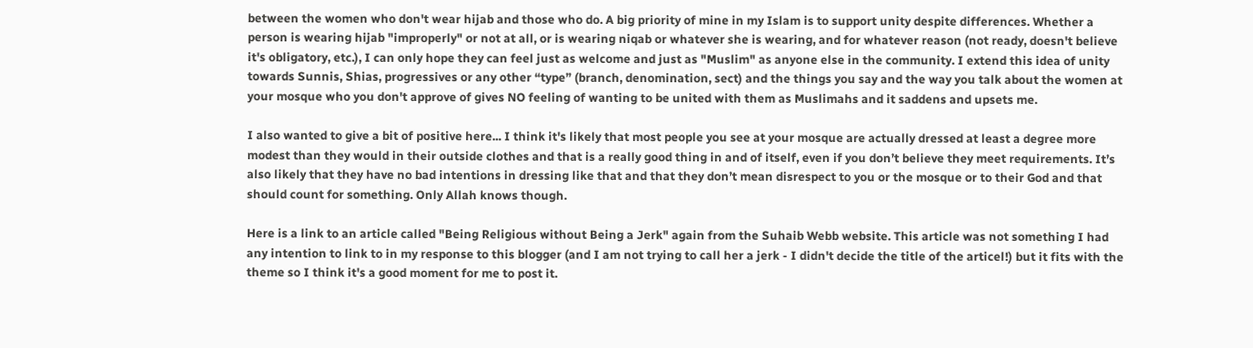between the women who don't wear hijab and those who do. A big priority of mine in my Islam is to support unity despite differences. Whether a person is wearing hijab "improperly" or not at all, or is wearing niqab or whatever she is wearing, and for whatever reason (not ready, doesn't believe it's obligatory, etc.), I can only hope they can feel just as welcome and just as "Muslim" as anyone else in the community. I extend this idea of unity towards Sunnis, Shias, progressives or any other “type” (branch, denomination, sect) and the things you say and the way you talk about the women at your mosque who you don't approve of gives NO feeling of wanting to be united with them as Muslimahs and it saddens and upsets me.

I also wanted to give a bit of positive here... I think it's likely that most people you see at your mosque are actually dressed at least a degree more modest than they would in their outside clothes and that is a really good thing in and of itself, even if you don’t believe they meet requirements. It’s also likely that they have no bad intentions in dressing like that and that they don’t mean disrespect to you or the mosque or to their God and that should count for something. Only Allah knows though.

Here is a link to an article called "Being Religious without Being a Jerk" again from the Suhaib Webb website. This article was not something I had any intention to link to in my response to this blogger (and I am not trying to call her a jerk - I didn't decide the title of the articel!) but it fits with the theme so I think it's a good moment for me to post it.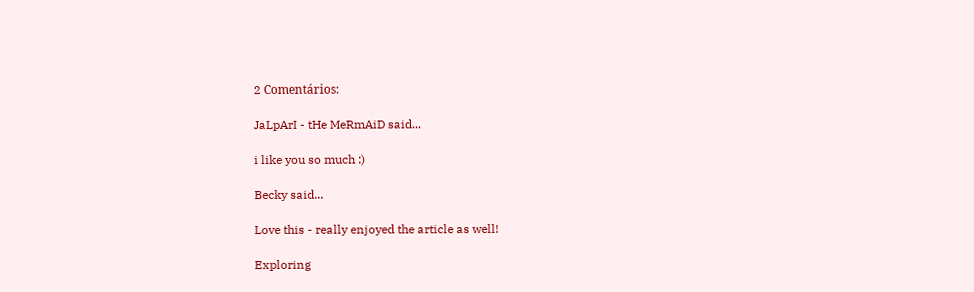2 Comentários:

JaLpArI - tHe MeRmAiD said...

i like you so much :)

Becky said...

Love this - really enjoyed the article as well!

Exploring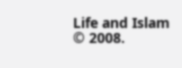Life and Islam © 2008.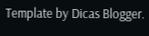Template by Dicas Blogger.